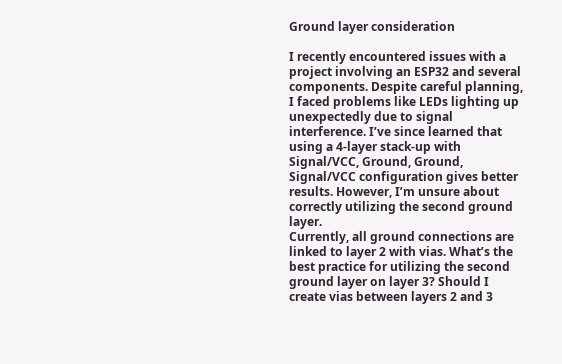Ground layer consideration

I recently encountered issues with a project involving an ESP32 and several components. Despite careful planning, I faced problems like LEDs lighting up unexpectedly due to signal interference. I’ve since learned that using a 4-layer stack-up with Signal/VCC, Ground, Ground, Signal/VCC configuration gives better results. However, I’m unsure about correctly utilizing the second ground layer.
Currently, all ground connections are linked to layer 2 with vias. What’s the best practice for utilizing the second ground layer on layer 3? Should I create vias between layers 2 and 3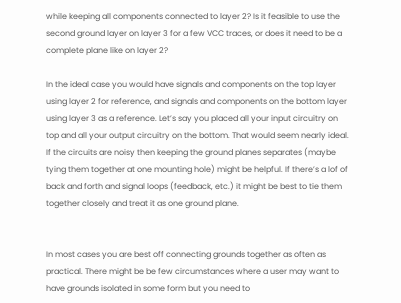while keeping all components connected to layer 2? Is it feasible to use the second ground layer on layer 3 for a few VCC traces, or does it need to be a complete plane like on layer 2?

In the ideal case you would have signals and components on the top layer using layer 2 for reference, and signals and components on the bottom layer using layer 3 as a reference. Let’s say you placed all your input circuitry on top and all your output circuitry on the bottom. That would seem nearly ideal. If the circuits are noisy then keeping the ground planes separates (maybe tying them together at one mounting hole) might be helpful. If there’s a lof of back and forth and signal loops (feedback, etc.) it might be best to tie them together closely and treat it as one ground plane.


In most cases you are best off connecting grounds together as often as practical. There might be be few circumstances where a user may want to have grounds isolated in some form but you need to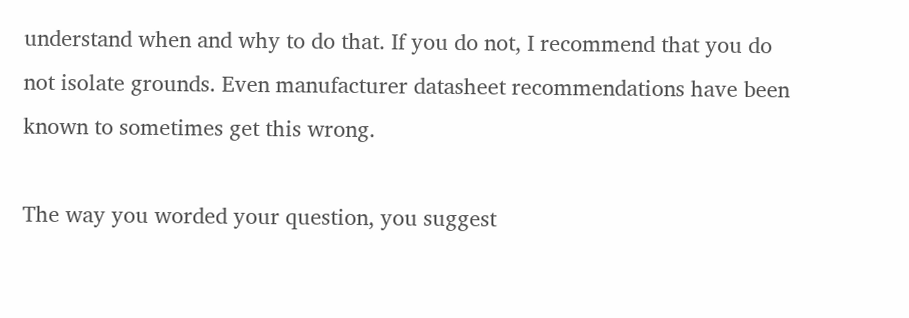understand when and why to do that. If you do not, I recommend that you do not isolate grounds. Even manufacturer datasheet recommendations have been known to sometimes get this wrong.

The way you worded your question, you suggest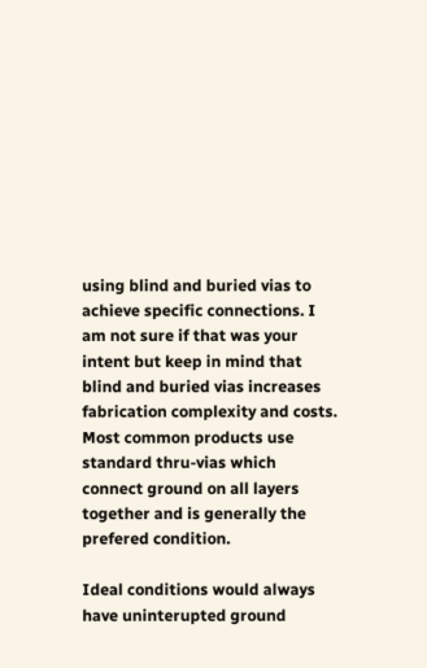using blind and buried vias to achieve specific connections. I am not sure if that was your intent but keep in mind that blind and buried vias increases fabrication complexity and costs. Most common products use standard thru-vias which connect ground on all layers together and is generally the prefered condition.

Ideal conditions would always have uninterupted ground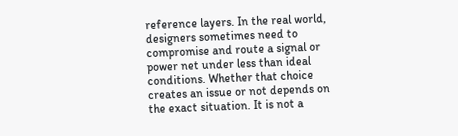reference layers. In the real world, designers sometimes need to compromise and route a signal or power net under less than ideal conditions. Whether that choice creates an issue or not depends on the exact situation. It is not a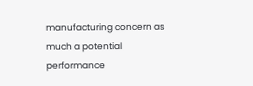manufacturing concern as much a potential performance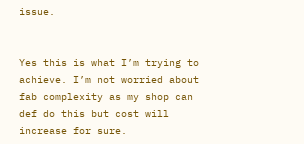issue.


Yes this is what I’m trying to achieve. I’m not worried about fab complexity as my shop can def do this but cost will increase for sure.